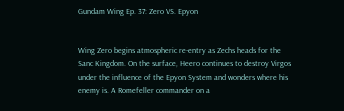Gundam Wing Ep. 37: Zero VS. Epyon


Wing Zero begins atmospheric re-entry as Zechs heads for the Sanc Kingdom. On the surface, Heero continues to destroy Virgos under the influence of the Epyon System and wonders where his enemy is. A Romefeller commander on a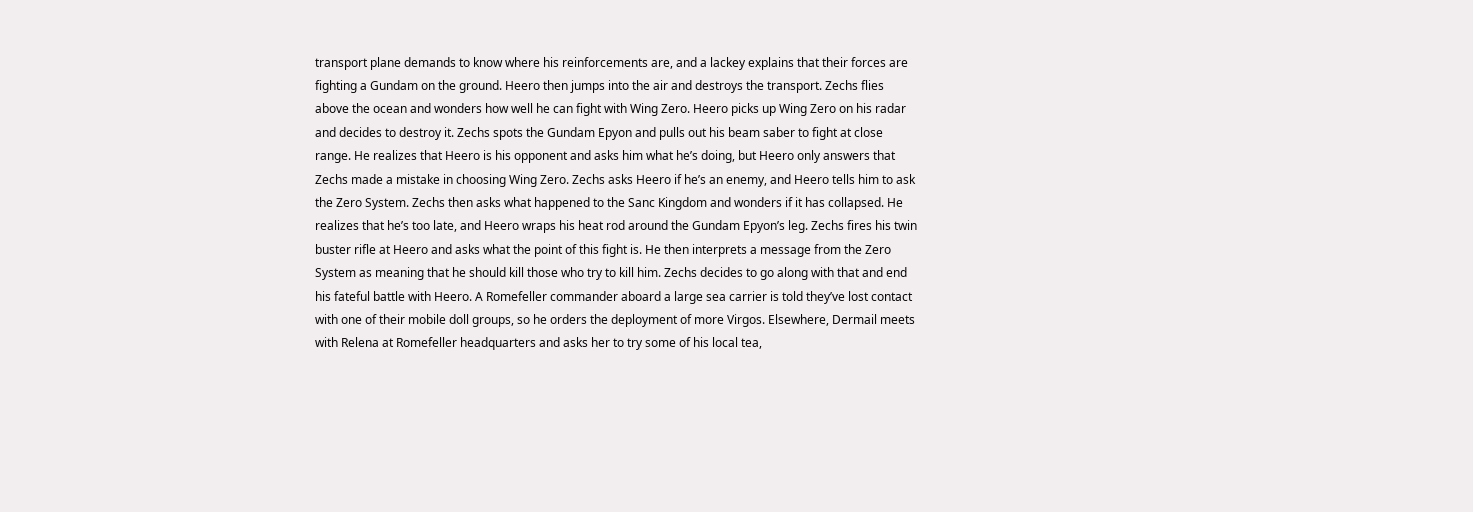transport plane demands to know where his reinforcements are, and a lackey explains that their forces are fighting a Gundam on the ground. Heero then jumps into the air and destroys the transport. Zechs flies above the ocean and wonders how well he can fight with Wing Zero. Heero picks up Wing Zero on his radar and decides to destroy it. Zechs spots the Gundam Epyon and pulls out his beam saber to fight at close range. He realizes that Heero is his opponent and asks him what he’s doing, but Heero only answers that Zechs made a mistake in choosing Wing Zero. Zechs asks Heero if he’s an enemy, and Heero tells him to ask the Zero System. Zechs then asks what happened to the Sanc Kingdom and wonders if it has collapsed. He realizes that he’s too late, and Heero wraps his heat rod around the Gundam Epyon’s leg. Zechs fires his twin buster rifle at Heero and asks what the point of this fight is. He then interprets a message from the Zero System as meaning that he should kill those who try to kill him. Zechs decides to go along with that and end his fateful battle with Heero. A Romefeller commander aboard a large sea carrier is told they’ve lost contact with one of their mobile doll groups, so he orders the deployment of more Virgos. Elsewhere, Dermail meets with Relena at Romefeller headquarters and asks her to try some of his local tea,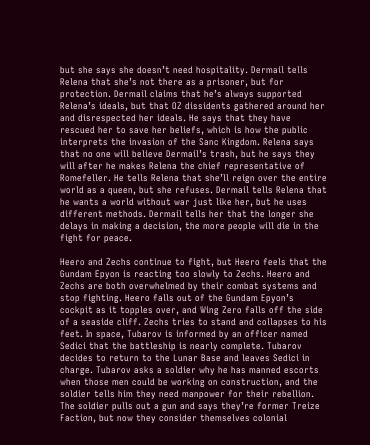but she says she doesn’t need hospitality. Dermail tells Relena that she’s not there as a prisoner, but for protection. Dermail claims that he’s always supported Relena’s ideals, but that OZ dissidents gathered around her and disrespected her ideals. He says that they have rescued her to save her beliefs, which is how the public interprets the invasion of the Sanc Kingdom. Relena says that no one will believe Dermail’s trash, but he says they will after he makes Relena the chief representative of Romefeller. He tells Relena that she’ll reign over the entire world as a queen, but she refuses. Dermail tells Relena that he wants a world without war just like her, but he uses different methods. Dermail tells her that the longer she delays in making a decision, the more people will die in the fight for peace.

Heero and Zechs continue to fight, but Heero feels that the Gundam Epyon is reacting too slowly to Zechs. Heero and Zechs are both overwhelmed by their combat systems and stop fighting. Heero falls out of the Gundam Epyon’s cockpit as it topples over, and Wing Zero falls off the side of a seaside cliff. Zechs tries to stand and collapses to his feet. In space, Tubarov is informed by an officer named Sedici that the battleship is nearly complete. Tubarov decides to return to the Lunar Base and leaves Sedici in charge. Tubarov asks a soldier why he has manned escorts when those men could be working on construction, and the soldier tells him they need manpower for their rebellion. The soldier pulls out a gun and says they’re former Treize Faction, but now they consider themselves colonial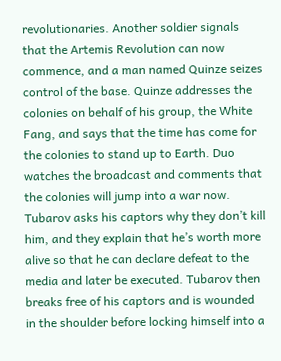revolutionaries. Another soldier signals that the Artemis Revolution can now commence, and a man named Quinze seizes control of the base. Quinze addresses the colonies on behalf of his group, the White Fang, and says that the time has come for the colonies to stand up to Earth. Duo watches the broadcast and comments that the colonies will jump into a war now. Tubarov asks his captors why they don’t kill him, and they explain that he’s worth more alive so that he can declare defeat to the media and later be executed. Tubarov then breaks free of his captors and is wounded in the shoulder before locking himself into a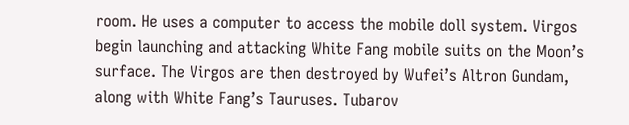room. He uses a computer to access the mobile doll system. Virgos begin launching and attacking White Fang mobile suits on the Moon’s surface. The Virgos are then destroyed by Wufei’s Altron Gundam, along with White Fang’s Tauruses. Tubarov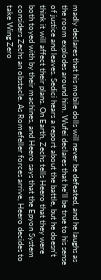madly declares that his mobile dolls will never be defeated, and he laughs as the room explodes around him. Wufei declares that he’ll be true to his sense of justice and leaves. Sedici hears a report about the battle, but he doesn’t think it will affect their plans. On Earth, Zechs tells Heero that they were both toyed with by their machines, and Heero says that the Epyon System considers Zechs an obstacle. As Romefeller forces arrive, Heero decides to take Wing Zero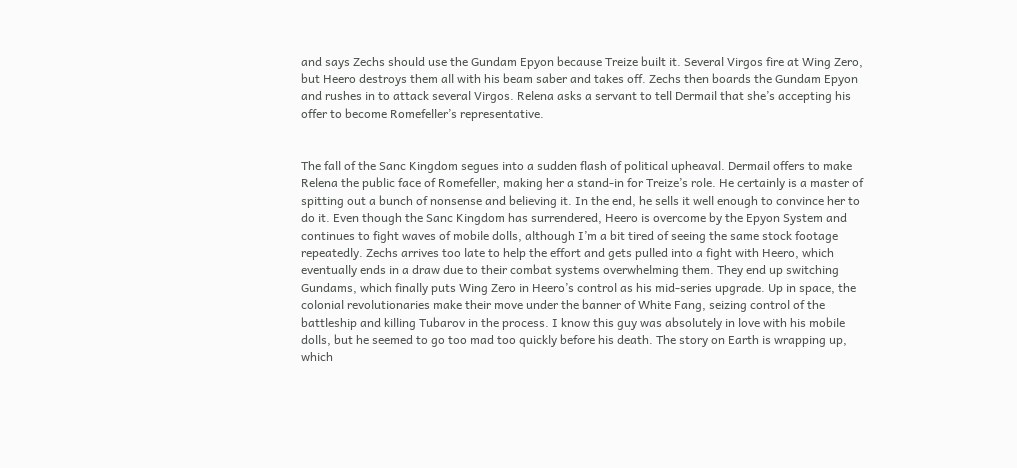and says Zechs should use the Gundam Epyon because Treize built it. Several Virgos fire at Wing Zero, but Heero destroys them all with his beam saber and takes off. Zechs then boards the Gundam Epyon and rushes in to attack several Virgos. Relena asks a servant to tell Dermail that she’s accepting his offer to become Romefeller’s representative.


The fall of the Sanc Kingdom segues into a sudden flash of political upheaval. Dermail offers to make Relena the public face of Romefeller, making her a stand-in for Treize’s role. He certainly is a master of spitting out a bunch of nonsense and believing it. In the end, he sells it well enough to convince her to do it. Even though the Sanc Kingdom has surrendered, Heero is overcome by the Epyon System and continues to fight waves of mobile dolls, although I’m a bit tired of seeing the same stock footage repeatedly. Zechs arrives too late to help the effort and gets pulled into a fight with Heero, which eventually ends in a draw due to their combat systems overwhelming them. They end up switching Gundams, which finally puts Wing Zero in Heero’s control as his mid-series upgrade. Up in space, the colonial revolutionaries make their move under the banner of White Fang, seizing control of the battleship and killing Tubarov in the process. I know this guy was absolutely in love with his mobile dolls, but he seemed to go too mad too quickly before his death. The story on Earth is wrapping up, which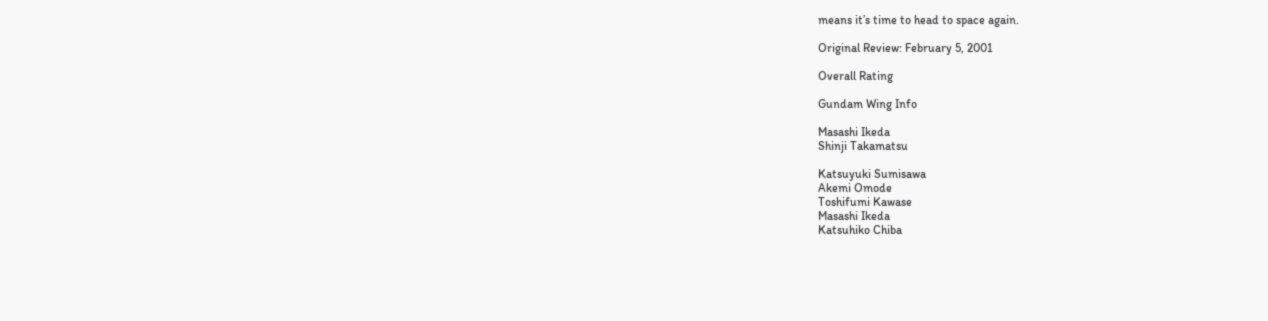means it’s time to head to space again.

Original Review: February 5, 2001

Overall Rating

Gundam Wing Info

Masashi Ikeda
Shinji Takamatsu

Katsuyuki Sumisawa
Akemi Omode
Toshifumi Kawase
Masashi Ikeda
Katsuhiko Chiba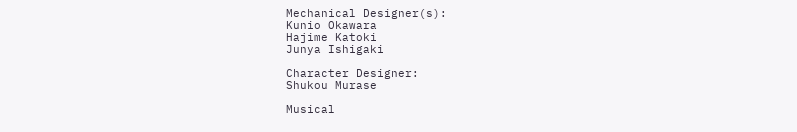Mechanical Designer(s):
Kunio Okawara
Hajime Katoki
Junya Ishigaki

Character Designer:
Shukou Murase

Musical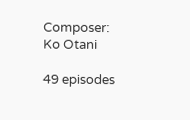Composer:
Ko Otani

49 episodes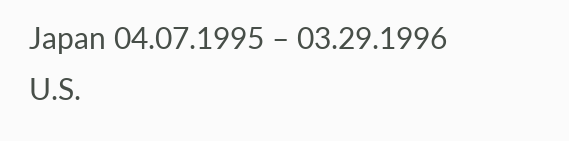Japan 04.07.1995 – 03.29.1996
U.S.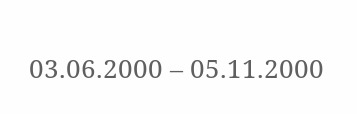03.06.2000 – 05.11.2000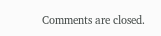Comments are closed.